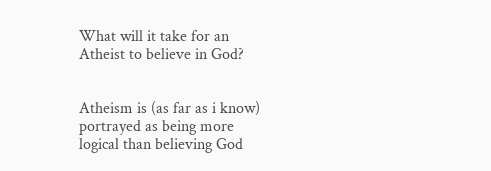What will it take for an Atheist to believe in God?


Atheism is (as far as i know) portrayed as being more logical than believing God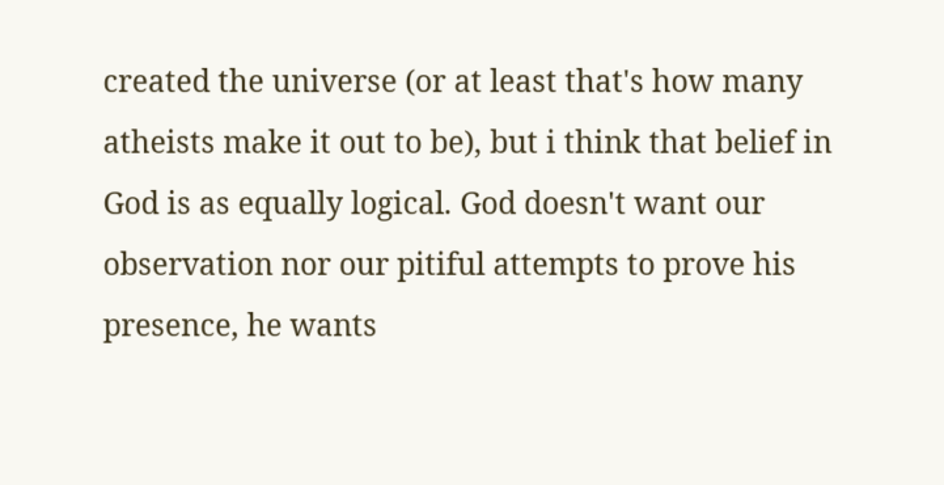created the universe (or at least that's how many atheists make it out to be), but i think that belief in God is as equally logical. God doesn't want our observation nor our pitiful attempts to prove his presence, he wants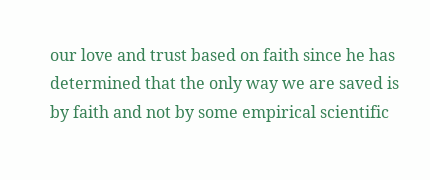our love and trust based on faith since he has determined that the only way we are saved is by faith and not by some empirical scientific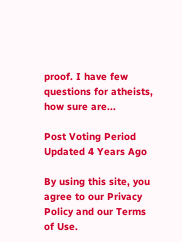proof. I have few questions for atheists, how sure are...

Post Voting Period
Updated 4 Years Ago

By using this site, you agree to our Privacy Policy and our Terms of Use.